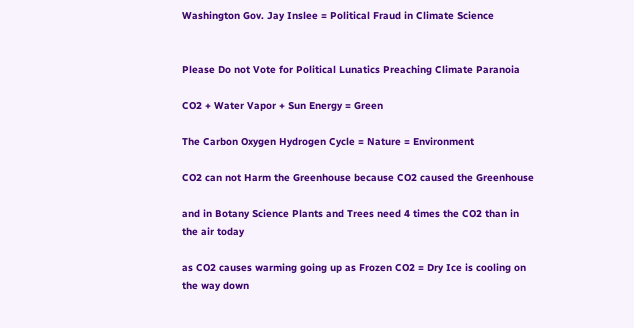Washington Gov. Jay Inslee = Political Fraud in Climate Science


Please Do not Vote for Political Lunatics Preaching Climate Paranoia

CO2 + Water Vapor + Sun Energy = Green

The Carbon Oxygen Hydrogen Cycle = Nature = Environment

CO2 can not Harm the Greenhouse because CO2 caused the Greenhouse

and in Botany Science Plants and Trees need 4 times the CO2 than in the air today

as CO2 causes warming going up as Frozen CO2 = Dry Ice is cooling on the way down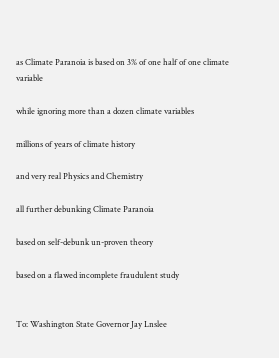as Climate Paranoia is based on 3% of one half of one climate variable

while ignoring more than a dozen climate variables

millions of years of climate history

and very real Physics and Chemistry

all further debunking Climate Paranoia

based on self-debunk un-proven theory

based on a flawed incomplete fraudulent study


To: Washington State Governor Jay Lnslee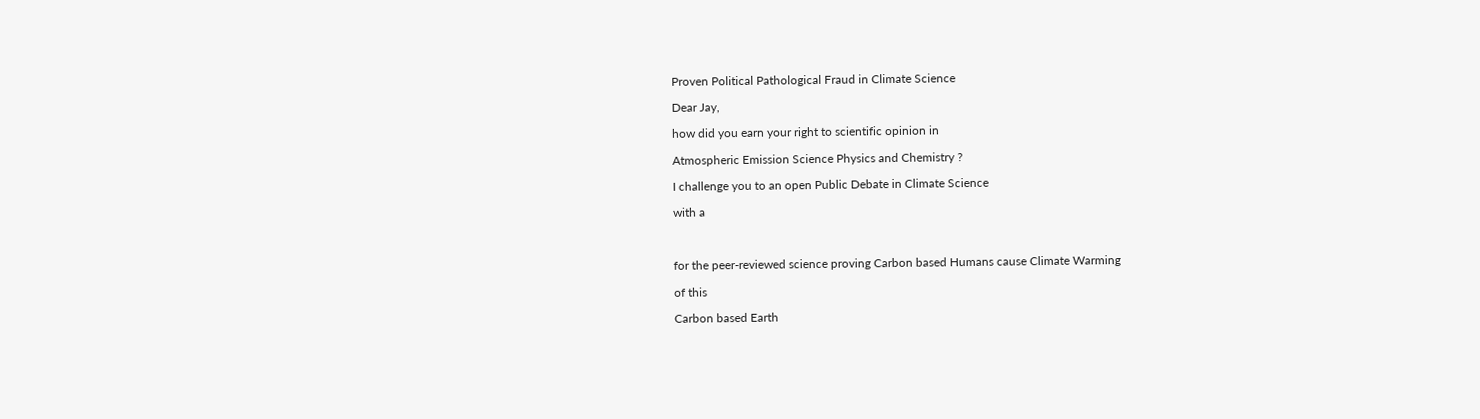Proven Political Pathological Fraud in Climate Science

Dear Jay,

how did you earn your right to scientific opinion in

Atmospheric Emission Science Physics and Chemistry ?

I challenge you to an open Public Debate in Climate Science

with a



for the peer-reviewed science proving Carbon based Humans cause Climate Warming

of this

Carbon based Earth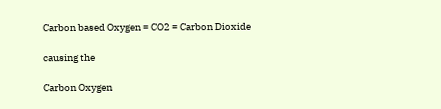Carbon based Oxygen = CO2 = Carbon Dioxide

causing the

Carbon Oxygen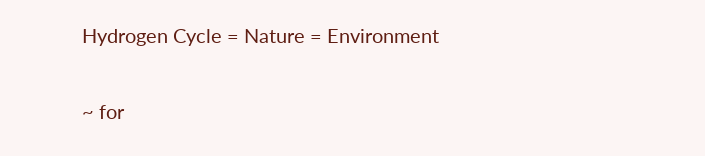Hydrogen Cycle = Nature = Environment

~ for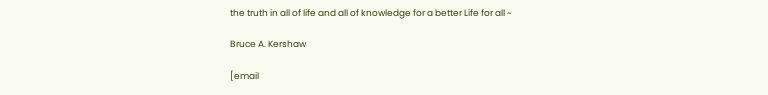the truth in all of life and all of knowledge for a better Life for all ~

Bruce A. Kershaw

[email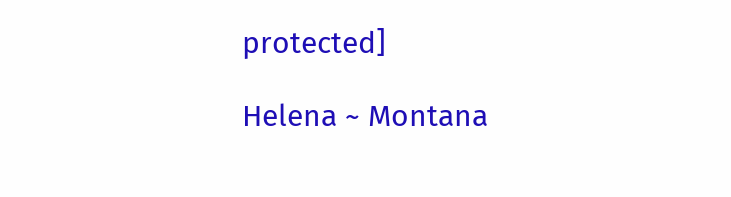protected]

Helena ~ Montana